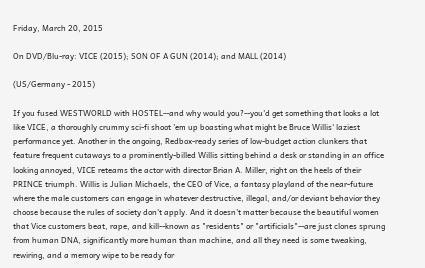Friday, March 20, 2015

On DVD/Blu-ray: VICE (2015); SON OF A GUN (2014); and MALL (2014)

(US/Germany - 2015)

If you fused WESTWORLD with HOSTEL--and why would you?--you'd get something that looks a lot like VICE, a thoroughly crummy sci-fi shoot 'em up boasting what might be Bruce Willis' laziest performance yet. Another in the ongoing, Redbox-ready series of low-budget action clunkers that feature frequent cutaways to a prominently-billed Willis sitting behind a desk or standing in an office looking annoyed, VICE reteams the actor with director Brian A. Miller, right on the heels of their PRINCE triumph. Willis is Julian Michaels, the CEO of Vice, a fantasy playland of the near-future where the male customers can engage in whatever destructive, illegal, and/or deviant behavior they choose because the rules of society don't apply. And it doesn't matter because the beautiful women that Vice customers beat, rape, and kill--known as "residents" or "artificials"--are just clones sprung from human DNA, significantly more human than machine, and all they need is some tweaking, rewiring, and a memory wipe to be ready for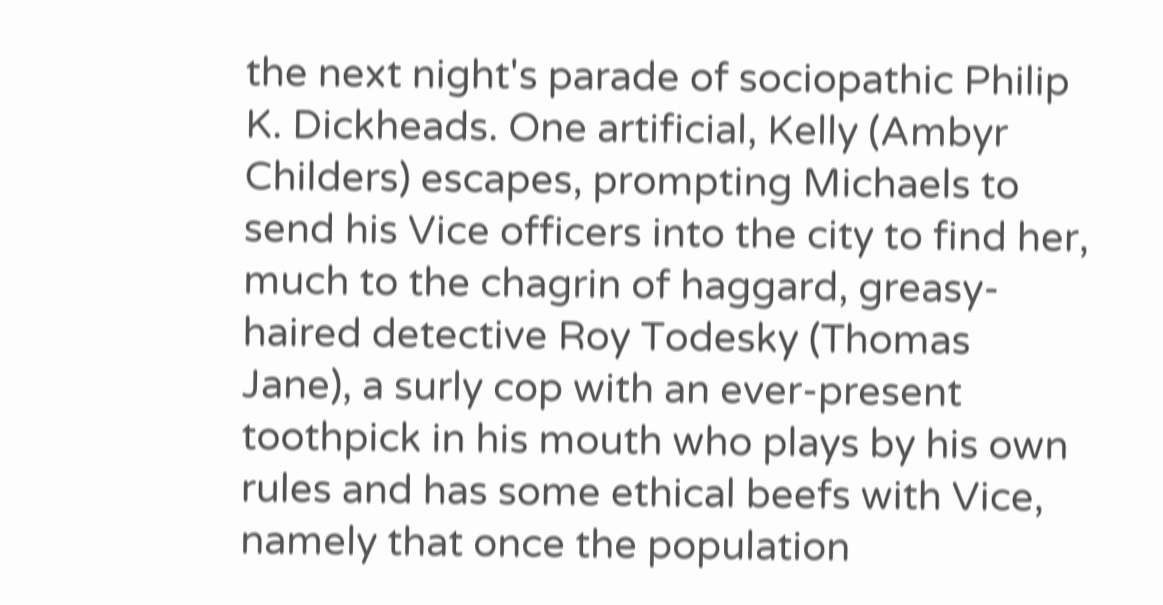the next night's parade of sociopathic Philip K. Dickheads. One artificial, Kelly (Ambyr Childers) escapes, prompting Michaels to send his Vice officers into the city to find her, much to the chagrin of haggard, greasy-haired detective Roy Todesky (Thomas Jane), a surly cop with an ever-present toothpick in his mouth who plays by his own rules and has some ethical beefs with Vice, namely that once the population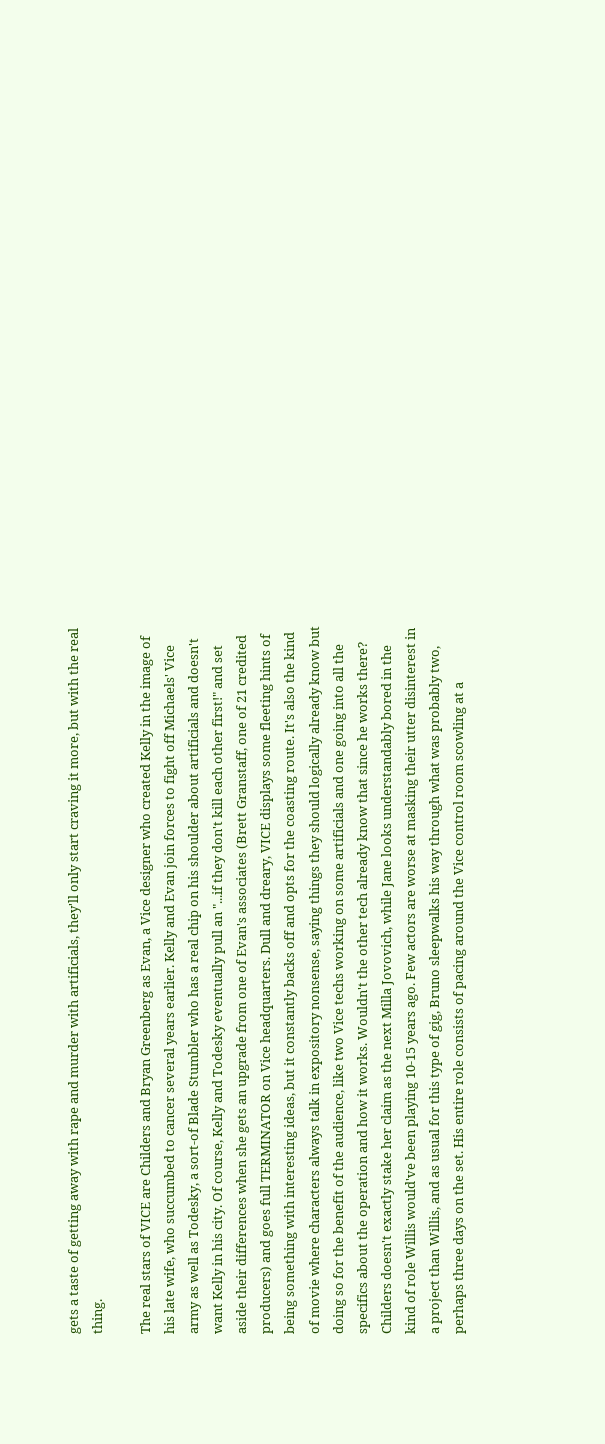gets a taste of getting away with rape and murder with artificials, they'll only start craving it more, but with the real thing.

The real stars of VICE are Childers and Bryan Greenberg as Evan, a Vice designer who created Kelly in the image of his late wife, who succumbed to cancer several years earlier. Kelly and Evan join forces to fight off Michaels' Vice army as well as Todesky, a sort-of Blade Stumbler who has a real chip on his shoulder about artificials and doesn't want Kelly in his city. Of course, Kelly and Todesky eventually pull an "...if they don't kill each other first!" and set aside their differences when she gets an upgrade from one of Evan's associates (Brett Granstaff, one of 21 credited producers) and goes full TERMINATOR on Vice headquarters. Dull and dreary, VICE displays some fleeting hints of being something with interesting ideas, but it constantly backs off and opts for the coasting route. It's also the kind of movie where characters always talk in expository nonsense, saying things they should logically already know but doing so for the benefit of the audience, like two Vice techs working on some artificials and one going into all the specifics about the operation and how it works. Wouldn't the other tech already know that since he works there? Childers doesn't exactly stake her claim as the next Milla Jovovich, while Jane looks understandably bored in the kind of role Willis would've been playing 10-15 years ago. Few actors are worse at masking their utter disinterest in a project than Willis, and as usual for this type of gig, Bruno sleepwalks his way through what was probably two, perhaps three days on the set. His entire role consists of pacing around the Vice control room scowling at a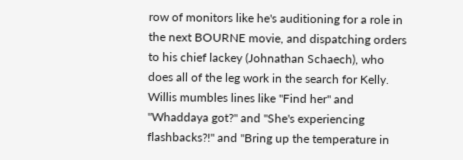row of monitors like he's auditioning for a role in the next BOURNE movie, and dispatching orders to his chief lackey (Johnathan Schaech), who does all of the leg work in the search for Kelly. Willis mumbles lines like "Find her" and "Whaddaya got?" and "She's experiencing flashbacks?!" and "Bring up the temperature in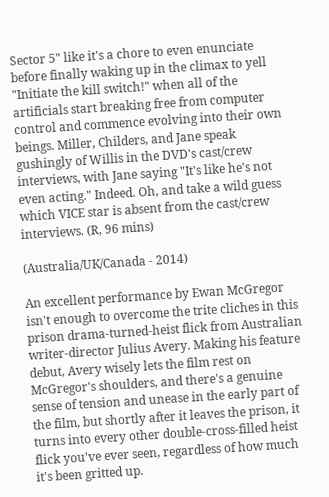Sector 5" like it's a chore to even enunciate before finally waking up in the climax to yell "Initiate the kill switch!" when all of the artificials start breaking free from computer control and commence evolving into their own beings. Miller, Childers, and Jane speak gushingly of Willis in the DVD's cast/crew interviews, with Jane saying "It's like he's not even acting." Indeed. Oh, and take a wild guess which VICE star is absent from the cast/crew interviews. (R, 96 mins)

(Australia/UK/Canada - 2014)

An excellent performance by Ewan McGregor isn't enough to overcome the trite cliches in this prison drama-turned-heist flick from Australian writer-director Julius Avery. Making his feature debut, Avery wisely lets the film rest on McGregor's shoulders, and there's a genuine sense of tension and unease in the early part of the film, but shortly after it leaves the prison, it turns into every other double-cross-filled heist flick you've ever seen, regardless of how much it's been gritted up.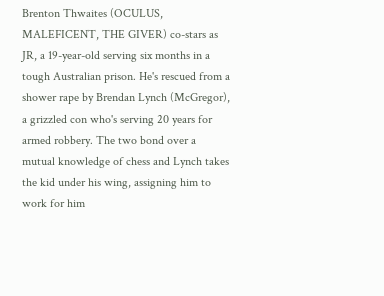Brenton Thwaites (OCULUS, MALEFICENT, THE GIVER) co-stars as JR, a 19-year-old serving six months in a tough Australian prison. He's rescued from a shower rape by Brendan Lynch (McGregor), a grizzled con who's serving 20 years for armed robbery. The two bond over a mutual knowledge of chess and Lynch takes the kid under his wing, assigning him to work for him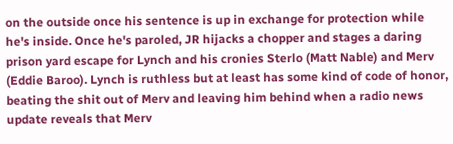on the outside once his sentence is up in exchange for protection while he's inside. Once he's paroled, JR hijacks a chopper and stages a daring prison yard escape for Lynch and his cronies Sterlo (Matt Nable) and Merv (Eddie Baroo). Lynch is ruthless but at least has some kind of code of honor, beating the shit out of Merv and leaving him behind when a radio news update reveals that Merv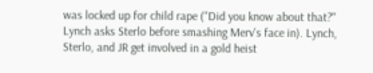was locked up for child rape ("Did you know about that?" Lynch asks Sterlo before smashing Merv's face in). Lynch, Sterlo, and JR get involved in a gold heist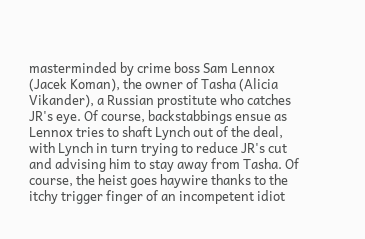masterminded by crime boss Sam Lennox (Jacek Koman), the owner of Tasha (Alicia Vikander), a Russian prostitute who catches JR's eye. Of course, backstabbings ensue as Lennox tries to shaft Lynch out of the deal, with Lynch in turn trying to reduce JR's cut and advising him to stay away from Tasha. Of course, the heist goes haywire thanks to the itchy trigger finger of an incompetent idiot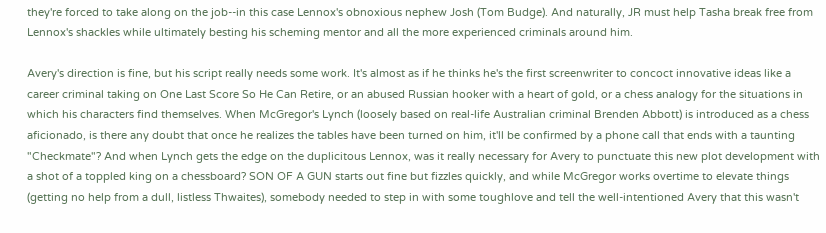they're forced to take along on the job--in this case Lennox's obnoxious nephew Josh (Tom Budge). And naturally, JR must help Tasha break free from Lennox's shackles while ultimately besting his scheming mentor and all the more experienced criminals around him.

Avery's direction is fine, but his script really needs some work. It's almost as if he thinks he's the first screenwriter to concoct innovative ideas like a career criminal taking on One Last Score So He Can Retire, or an abused Russian hooker with a heart of gold, or a chess analogy for the situations in which his characters find themselves. When McGregor's Lynch (loosely based on real-life Australian criminal Brenden Abbott) is introduced as a chess aficionado, is there any doubt that once he realizes the tables have been turned on him, it'll be confirmed by a phone call that ends with a taunting "Checkmate"? And when Lynch gets the edge on the duplicitous Lennox, was it really necessary for Avery to punctuate this new plot development with a shot of a toppled king on a chessboard? SON OF A GUN starts out fine but fizzles quickly, and while McGregor works overtime to elevate things (getting no help from a dull, listless Thwaites), somebody needed to step in with some toughlove and tell the well-intentioned Avery that this wasn't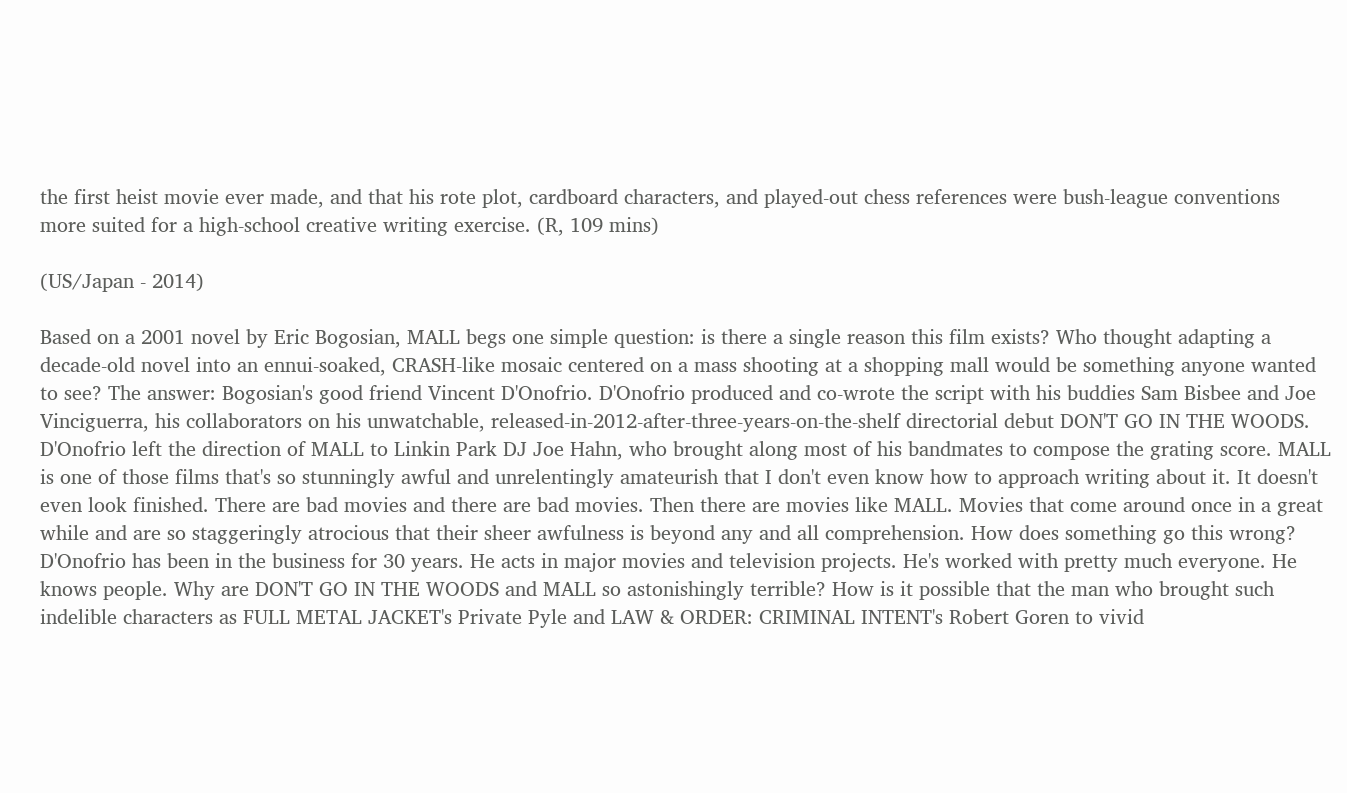the first heist movie ever made, and that his rote plot, cardboard characters, and played-out chess references were bush-league conventions more suited for a high-school creative writing exercise. (R, 109 mins)

(US/Japan - 2014)

Based on a 2001 novel by Eric Bogosian, MALL begs one simple question: is there a single reason this film exists? Who thought adapting a decade-old novel into an ennui-soaked, CRASH-like mosaic centered on a mass shooting at a shopping mall would be something anyone wanted to see? The answer: Bogosian's good friend Vincent D'Onofrio. D'Onofrio produced and co-wrote the script with his buddies Sam Bisbee and Joe Vinciguerra, his collaborators on his unwatchable, released-in-2012-after-three-years-on-the-shelf directorial debut DON'T GO IN THE WOODS. D'Onofrio left the direction of MALL to Linkin Park DJ Joe Hahn, who brought along most of his bandmates to compose the grating score. MALL is one of those films that's so stunningly awful and unrelentingly amateurish that I don't even know how to approach writing about it. It doesn't even look finished. There are bad movies and there are bad movies. Then there are movies like MALL. Movies that come around once in a great while and are so staggeringly atrocious that their sheer awfulness is beyond any and all comprehension. How does something go this wrong?  D'Onofrio has been in the business for 30 years. He acts in major movies and television projects. He's worked with pretty much everyone. He knows people. Why are DON'T GO IN THE WOODS and MALL so astonishingly terrible? How is it possible that the man who brought such indelible characters as FULL METAL JACKET's Private Pyle and LAW & ORDER: CRIMINAL INTENT's Robert Goren to vivid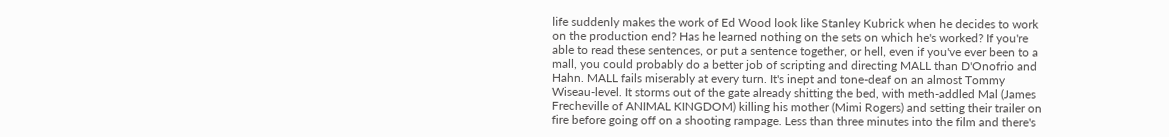life suddenly makes the work of Ed Wood look like Stanley Kubrick when he decides to work on the production end? Has he learned nothing on the sets on which he's worked? If you're able to read these sentences, or put a sentence together, or hell, even if you've ever been to a mall, you could probably do a better job of scripting and directing MALL than D'Onofrio and Hahn. MALL fails miserably at every turn. It's inept and tone-deaf on an almost Tommy Wiseau-level. It storms out of the gate already shitting the bed, with meth-addled Mal (James Frecheville of ANIMAL KINGDOM) killing his mother (Mimi Rogers) and setting their trailer on fire before going off on a shooting rampage. Less than three minutes into the film and there's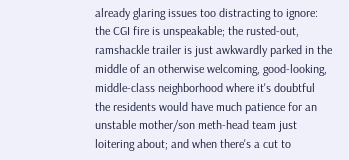already glaring issues too distracting to ignore: the CGI fire is unspeakable; the rusted-out, ramshackle trailer is just awkwardly parked in the middle of an otherwise welcoming, good-looking, middle-class neighborhood where it's doubtful the residents would have much patience for an unstable mother/son meth-head team just loitering about; and when there's a cut to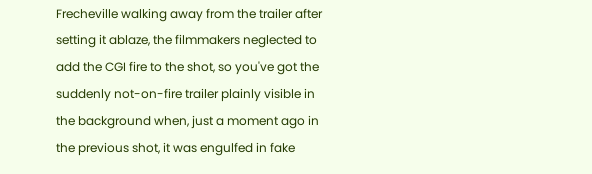Frecheville walking away from the trailer after setting it ablaze, the filmmakers neglected to add the CGI fire to the shot, so you've got the suddenly not-on-fire trailer plainly visible in the background when, just a moment ago in the previous shot, it was engulfed in fake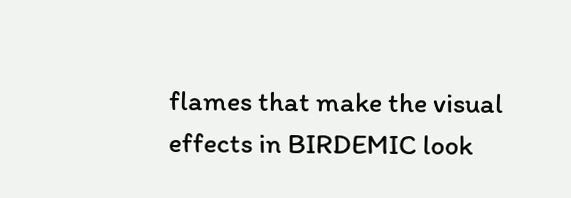flames that make the visual effects in BIRDEMIC look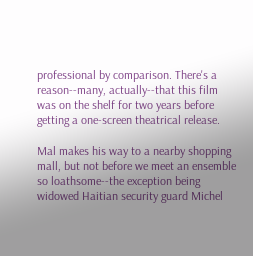professional by comparison. There's a reason--many, actually--that this film was on the shelf for two years before getting a one-screen theatrical release.

Mal makes his way to a nearby shopping mall, but not before we meet an ensemble so loathsome--the exception being widowed Haitian security guard Michel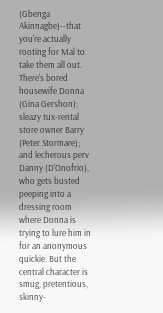(Gbenga Akinnagbe)--that you're actually rooting for Mal to take them all out. There's bored housewife Donna (Gina Gershon); sleazy tux-rental store owner Barry (Peter Stormare); and lecherous perv Danny (D'Onofrio), who gets busted peeping into a dressing room where Donna is trying to lure him in for an anonymous quickie. But the central character is smug, pretentious, skinny-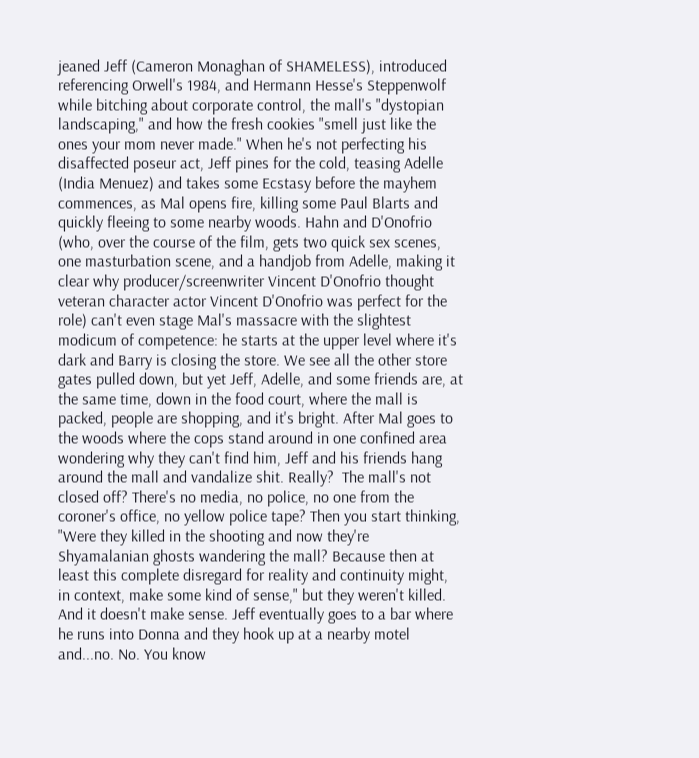jeaned Jeff (Cameron Monaghan of SHAMELESS), introduced referencing Orwell's 1984, and Hermann Hesse's Steppenwolf while bitching about corporate control, the mall's "dystopian landscaping," and how the fresh cookies "smell just like the ones your mom never made." When he's not perfecting his disaffected poseur act, Jeff pines for the cold, teasing Adelle (India Menuez) and takes some Ecstasy before the mayhem commences, as Mal opens fire, killing some Paul Blarts and quickly fleeing to some nearby woods. Hahn and D'Onofrio (who, over the course of the film, gets two quick sex scenes, one masturbation scene, and a handjob from Adelle, making it clear why producer/screenwriter Vincent D'Onofrio thought veteran character actor Vincent D'Onofrio was perfect for the role) can't even stage Mal's massacre with the slightest modicum of competence: he starts at the upper level where it's dark and Barry is closing the store. We see all the other store gates pulled down, but yet Jeff, Adelle, and some friends are, at the same time, down in the food court, where the mall is packed, people are shopping, and it's bright. After Mal goes to the woods where the cops stand around in one confined area wondering why they can't find him, Jeff and his friends hang around the mall and vandalize shit. Really?  The mall's not closed off? There's no media, no police, no one from the coroner's office, no yellow police tape? Then you start thinking, "Were they killed in the shooting and now they're Shyamalanian ghosts wandering the mall? Because then at least this complete disregard for reality and continuity might, in context, make some kind of sense," but they weren't killed. And it doesn't make sense. Jeff eventually goes to a bar where he runs into Donna and they hook up at a nearby motel and...no. No. You know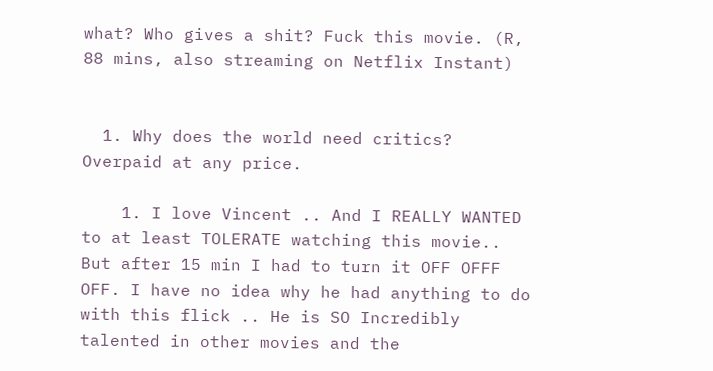what? Who gives a shit? Fuck this movie. (R, 88 mins, also streaming on Netflix Instant)


  1. Why does the world need critics? Overpaid at any price.

    1. I love Vincent .. And I REALLY WANTED to at least TOLERATE watching this movie.. But after 15 min I had to turn it OFF OFFF OFF. I have no idea why he had anything to do with this flick .. He is SO Incredibly talented in other movies and the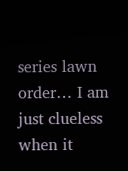series lawn order… I am just clueless when it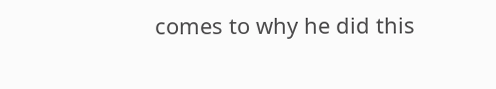comes to why he did this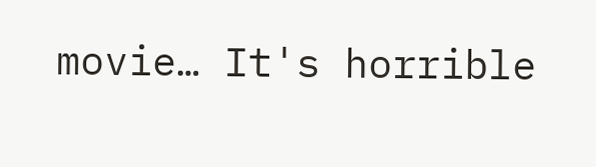movie… It's horrible